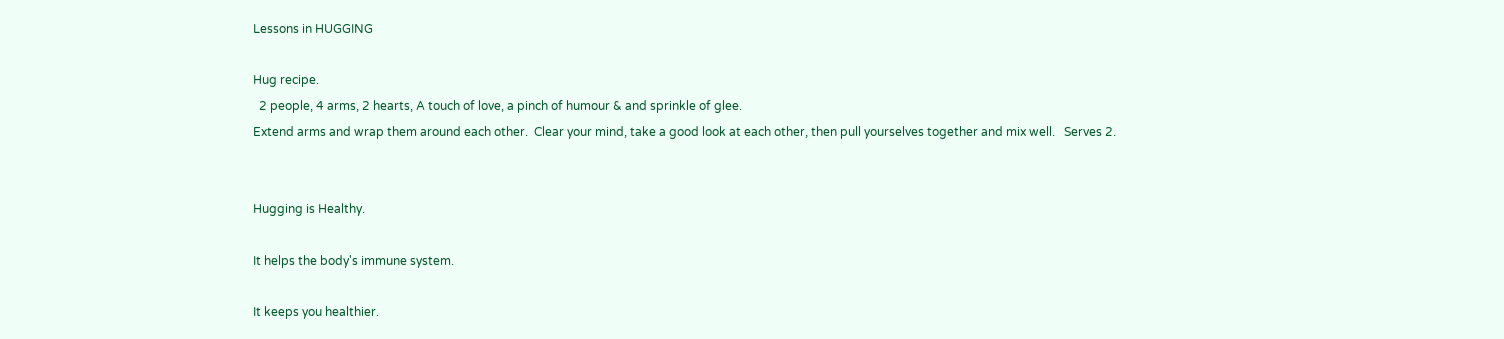Lessons in HUGGING

Hug recipe.
  2 people, 4 arms, 2 hearts, A touch of love, a pinch of humour & and sprinkle of glee.
Extend arms and wrap them around each other.  Clear your mind, take a good look at each other, then pull yourselves together and mix well.   Serves 2.


Hugging is Healthy.

It helps the body's immune system.

It keeps you healthier.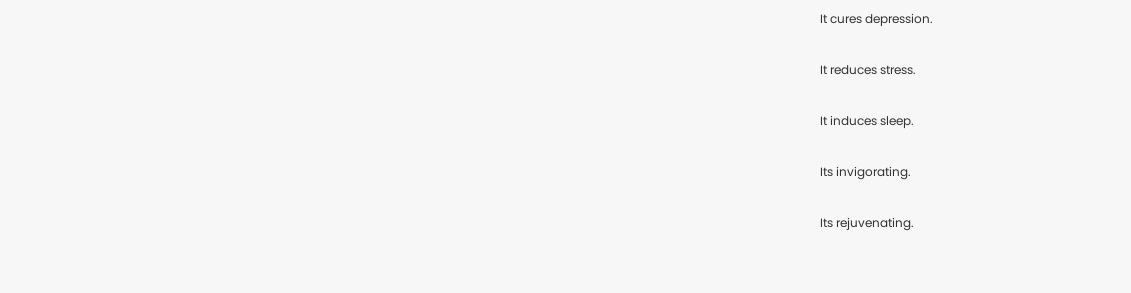It cures depression.

It reduces stress.

It induces sleep.

Its invigorating.

Its rejuvenating.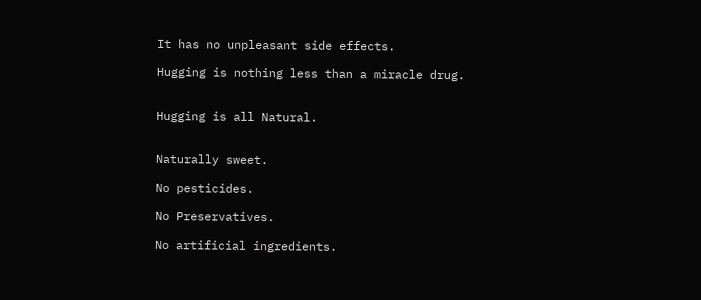It has no unpleasant side effects.

Hugging is nothing less than a miracle drug.


Hugging is all Natural.


Naturally sweet.

No pesticides.

No Preservatives.

No artificial ingredients.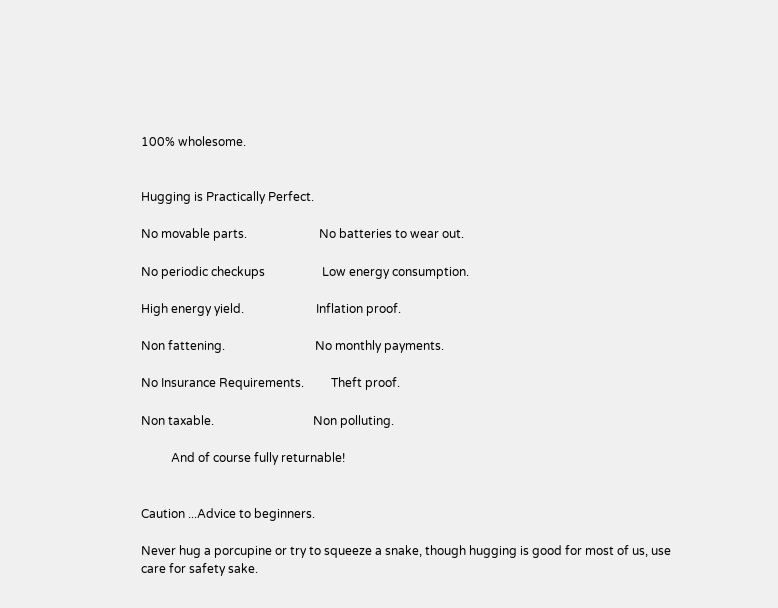100% wholesome.


Hugging is Practically Perfect.

No movable parts.                        No batteries to wear out.

No periodic checkups                   Low energy consumption.

High energy yield.                        Inflation proof.

Non fattening.                              No monthly payments.

No Insurance Requirements.         Theft proof.

Non taxable.                                 Non polluting.

          And of course fully returnable!


Caution ...Advice to beginners.

Never hug a porcupine or try to squeeze a snake, though hugging is good for most of us, use care for safety sake.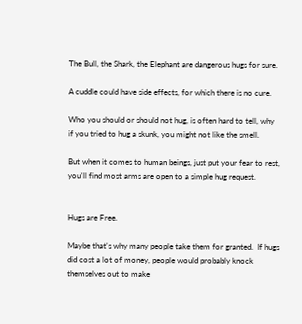The Bull, the Shark, the Elephant are dangerous hugs for sure.

A cuddle could have side effects, for which there is no cure.

Who you should or should not hug, is often hard to tell, why if you tried to hug a skunk, you might not like the smell.

But when it comes to human beings, just put your fear to rest, you'll find most arms are open to a simple hug request.


Hugs are Free.

Maybe that's why many people take them for granted.  If hugs did cost a lot of money, people would probably knock themselves out to make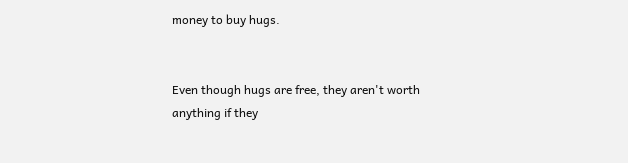money to buy hugs.


Even though hugs are free, they aren't worth anything if they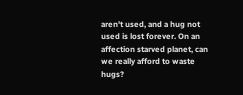aren't used, and a hug not used is lost forever. On an affection starved planet, can we really afford to waste hugs?